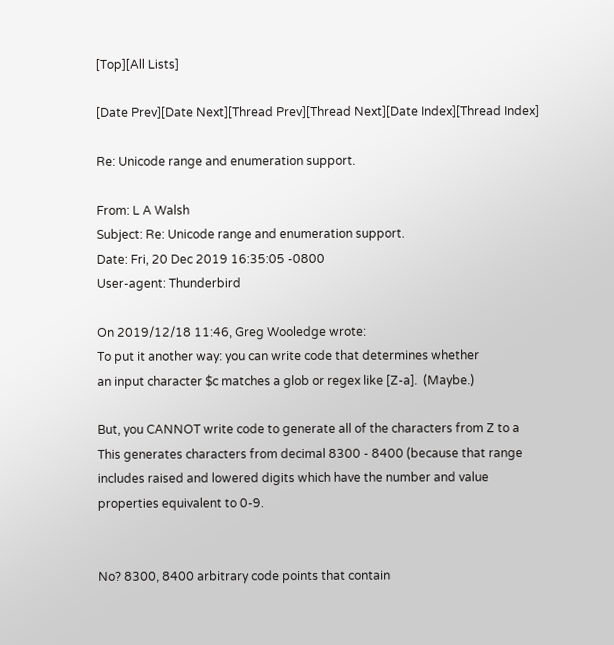[Top][All Lists]

[Date Prev][Date Next][Thread Prev][Thread Next][Date Index][Thread Index]

Re: Unicode range and enumeration support.

From: L A Walsh
Subject: Re: Unicode range and enumeration support.
Date: Fri, 20 Dec 2019 16:35:05 -0800
User-agent: Thunderbird

On 2019/12/18 11:46, Greg Wooledge wrote:
To put it another way: you can write code that determines whether
an input character $c matches a glob or regex like [Z-a].  (Maybe.)

But, you CANNOT write code to generate all of the characters from Z to a
This generates characters from decimal 8300 - 8400 (because that range
includes raised and lowered digits which have the number and value
properties equivalent to 0-9.


No? 8300, 8400 arbitrary code points that contain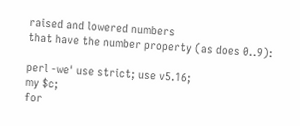raised and lowered numbers
that have the number property (as does 0..9):

perl -we' use strict; use v5.16;
my $c;
for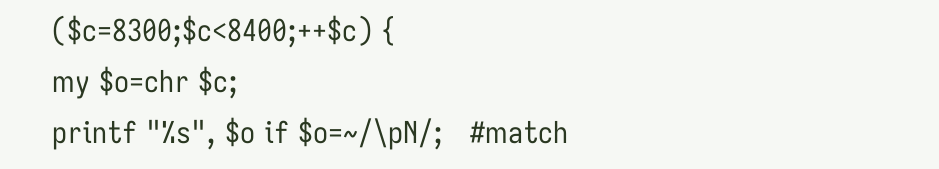($c=8300;$c<8400;++$c) {
my $o=chr $c;
printf "%s", $o if $o=~/\pN/;   #match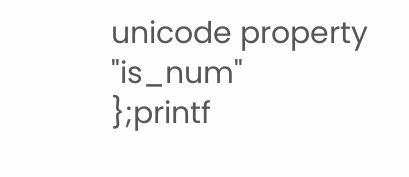unicode property "is_num"
};printf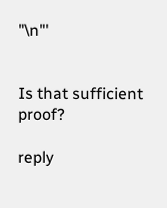"\n"'


Is that sufficient proof?

reply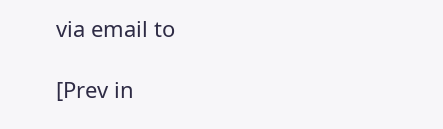via email to

[Prev in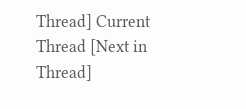Thread] Current Thread [Next in Thread]